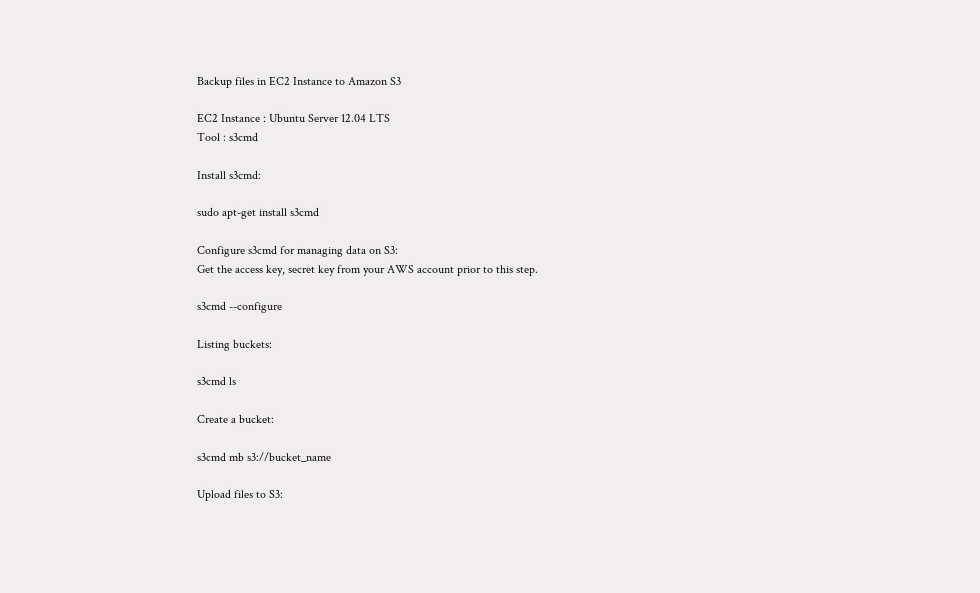Backup files in EC2 Instance to Amazon S3

EC2 Instance : Ubuntu Server 12.04 LTS
Tool : s3cmd

Install s3cmd:

sudo apt-get install s3cmd

Configure s3cmd for managing data on S3:
Get the access key, secret key from your AWS account prior to this step.

s3cmd --configure

Listing buckets:

s3cmd ls

Create a bucket:

s3cmd mb s3://bucket_name

Upload files to S3: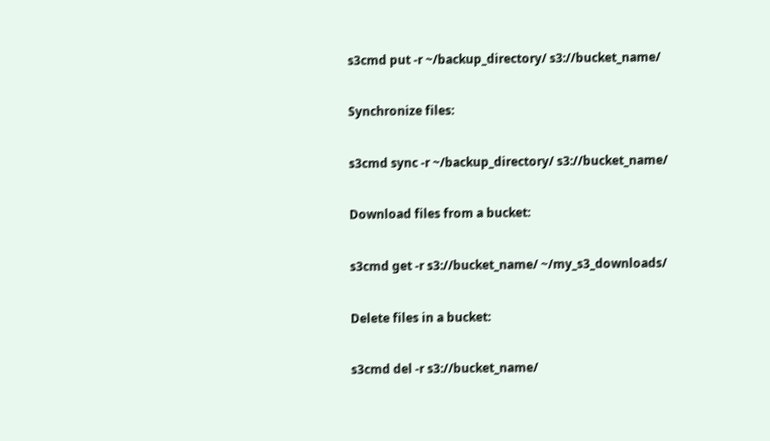s3cmd put -r ~/backup_directory/ s3://bucket_name/

Synchronize files:

s3cmd sync -r ~/backup_directory/ s3://bucket_name/

Download files from a bucket:

s3cmd get -r s3://bucket_name/ ~/my_s3_downloads/

Delete files in a bucket:

s3cmd del -r s3://bucket_name/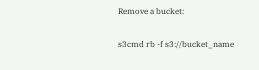Remove a bucket:

s3cmd rb -f s3://bucket_name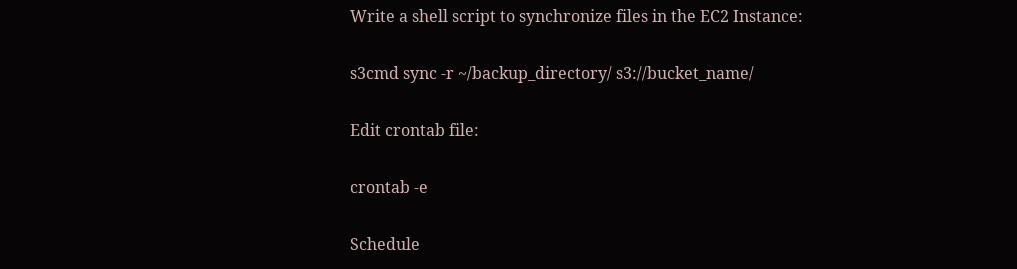Write a shell script to synchronize files in the EC2 Instance:

s3cmd sync -r ~/backup_directory/ s3://bucket_name/

Edit crontab file:

crontab -e

Schedule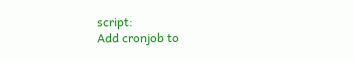script:
Add cronjob to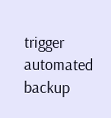trigger automated backup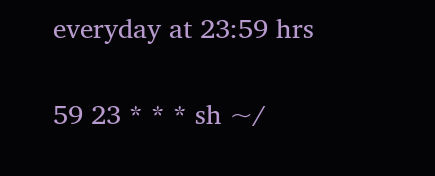everyday at 23:59 hrs

59 23 * * * sh ~/